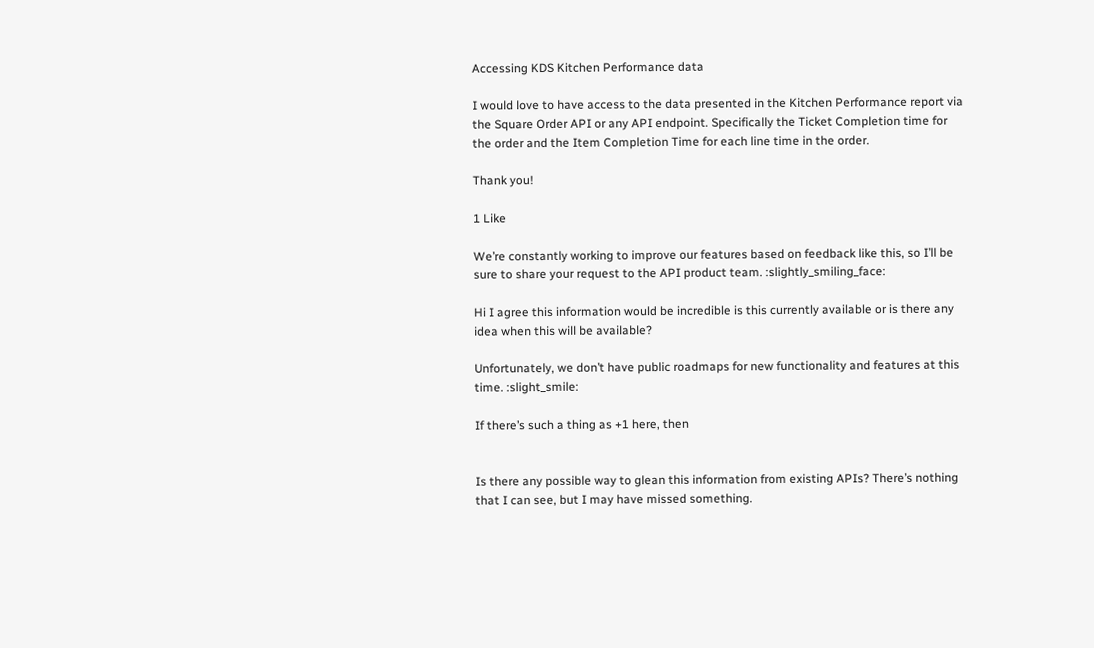Accessing KDS Kitchen Performance data

I would love to have access to the data presented in the Kitchen Performance report via the Square Order API or any API endpoint. Specifically the Ticket Completion time for the order and the Item Completion Time for each line time in the order.

Thank you!

1 Like

We’re constantly working to improve our features based on feedback like this, so I’ll be sure to share your request to the API product team. :slightly_smiling_face:

Hi I agree this information would be incredible is this currently available or is there any idea when this will be available?

Unfortunately, we don’t have public roadmaps for new functionality and features at this time. :slight_smile:

If there’s such a thing as +1 here, then


Is there any possible way to glean this information from existing APIs? There’s nothing that I can see, but I may have missed something.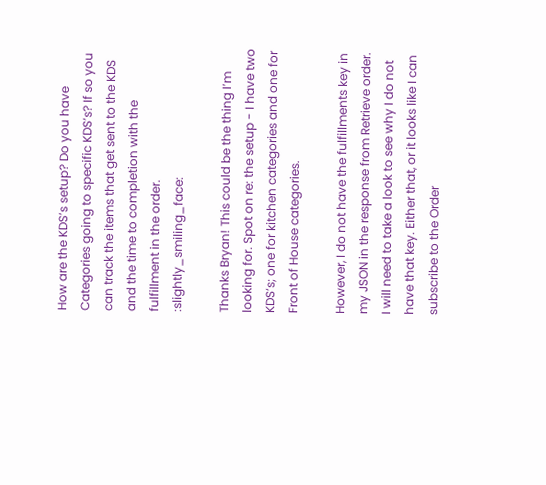How are the KDS’s setup? Do you have Categories going to specific KDS’s? If so you can track the items that get sent to the KDS and the time to completion with the fulfillment in the order. :slightly_smiling_face:

Thanks Bryan! This could be the thing I’m looking for. Spot on re: the setup - I have two KDS’s; one for kitchen categories and one for Front of House categories.

However, I do not have the fulfillments key in my JSON in the response from Retrieve order. I will need to take a look to see why I do not have that key. Either that, or it looks like I can subscribe to the Order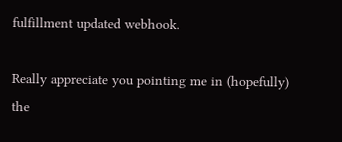fulfillment updated webhook.

Really appreciate you pointing me in (hopefully) the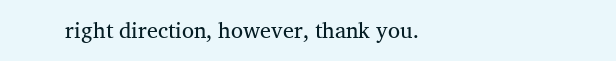right direction, however, thank you.